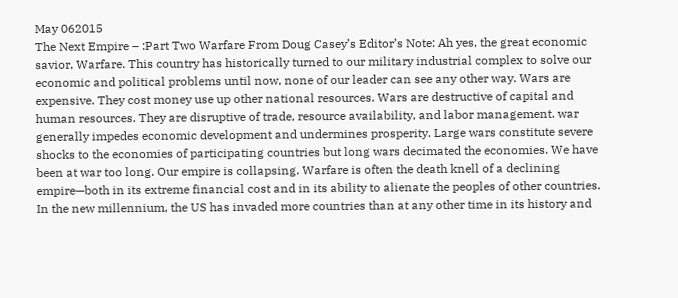May 062015
The Next Empire – :Part Two Warfare From Doug Casey’s Editor’s Note: Ah yes, the great economic savior, Warfare. This country has historically turned to our military industrial complex to solve our economic and political problems until now, none of our leader can see any other way. Wars are expensive. They cost money use up other national resources. Wars are destructive of capital and human resources. They are disruptive of trade, resource availability, and labor management. war generally impedes economic development and undermines prosperity. Large wars constitute severe shocks to the economies of participating countries but long wars decimated the economies. We have been at war too long. Our empire is collapsing. Warfare is often the death knell of a declining empire—both in its extreme financial cost and in its ability to alienate the peoples of other countries. In the new millennium, the US has invaded more countries than at any other time in its history and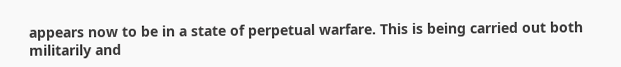appears now to be in a state of perpetual warfare. This is being carried out both militarily and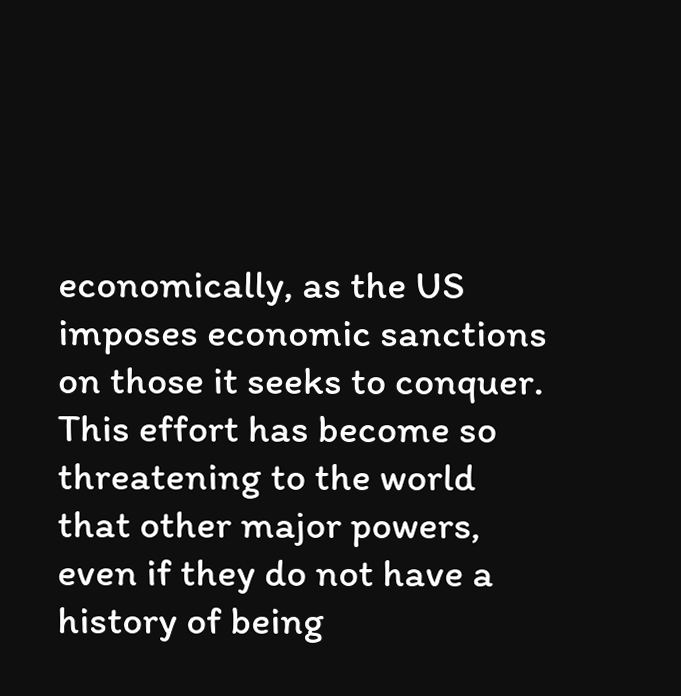economically, as the US imposes economic sanctions on those it seeks to conquer. This effort has become so threatening to the world that other major powers, even if they do not have a history of being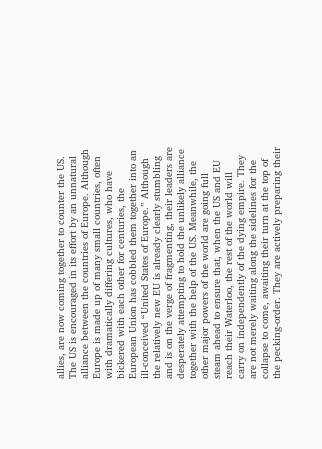allies, are now coming together to counter the US. The US is encouraged in its effort by an unnatural alliance between the countries of Europe. Although Europe is made up of many small countries, often with dramatically differing cultures, who have bickered with each other for centuries, the European Union has cobbled them together into an ill-conceived “United States of Europe.” Although the relatively new EU is already clearly stumbling and is on the verge of fragmenting, their leaders are desperately attempting to hold the unlikely alliance together with the help of the US. Meanwhile, the other major powers of the world are going full steam ahead to ensure that, when the US and EU reach their Waterloo, the rest of the world will carry on independently of the dying empire. They are not merely waiting along the sidelines for the collapse to come, awaiting their turn at the top of the pecking-order. They are actively preparing their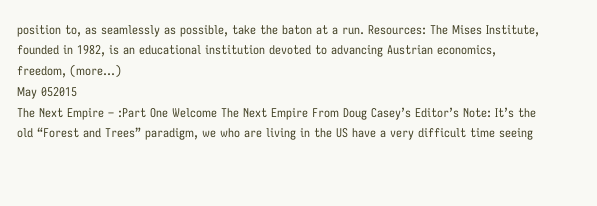position to, as seamlessly as possible, take the baton at a run. Resources: The Mises Institute, founded in 1982, is an educational institution devoted to advancing Austrian economics, freedom, (more…)
May 052015
The Next Empire – :Part One Welcome The Next Empire From Doug Casey’s Editor’s Note: It’s the old “Forest and Trees” paradigm, we who are living in the US have a very difficult time seeing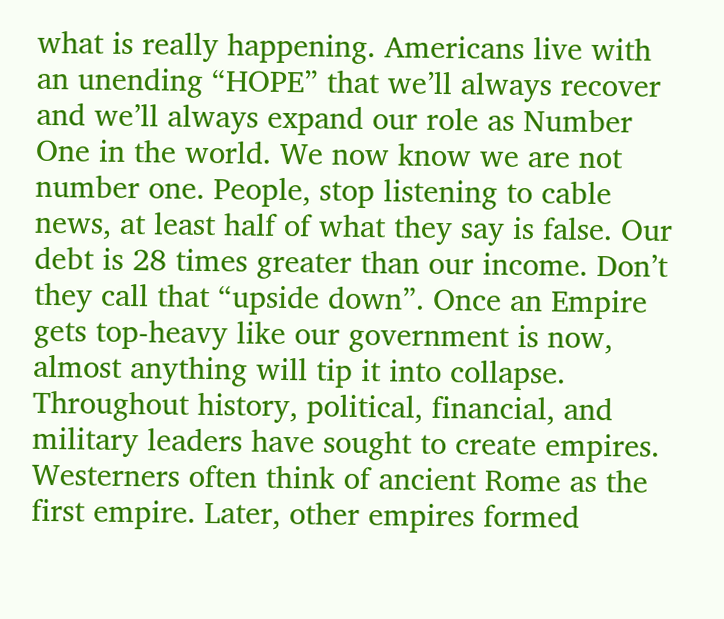what is really happening. Americans live with an unending “HOPE” that we’ll always recover and we’ll always expand our role as Number One in the world. We now know we are not number one. People, stop listening to cable news, at least half of what they say is false. Our debt is 28 times greater than our income. Don’t they call that “upside down”. Once an Empire gets top-heavy like our government is now, almost anything will tip it into collapse. Throughout history, political, financial, and military leaders have sought to create empires. Westerners often think of ancient Rome as the first empire. Later, other empires formed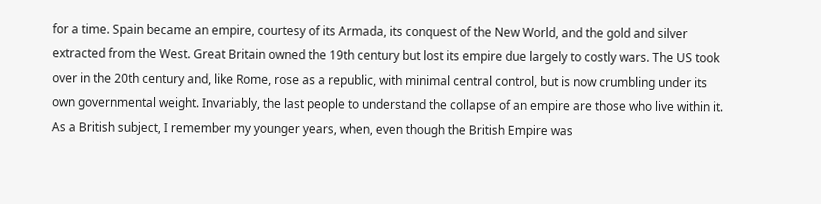for a time. Spain became an empire, courtesy of its Armada, its conquest of the New World, and the gold and silver extracted from the West. Great Britain owned the 19th century but lost its empire due largely to costly wars. The US took over in the 20th century and, like Rome, rose as a republic, with minimal central control, but is now crumbling under its own governmental weight. Invariably, the last people to understand the collapse of an empire are those who live within it. As a British subject, I remember my younger years, when, even though the British Empire was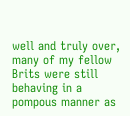well and truly over, many of my fellow Brits were still behaving in a pompous manner as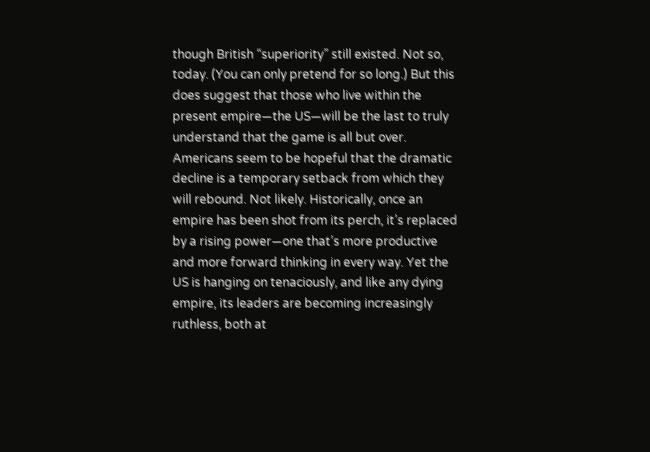though British “superiority” still existed. Not so, today. (You can only pretend for so long.) But this does suggest that those who live within the present empire—the US—will be the last to truly understand that the game is all but over. Americans seem to be hopeful that the dramatic decline is a temporary setback from which they will rebound. Not likely. Historically, once an empire has been shot from its perch, it’s replaced by a rising power—one that’s more productive and more forward thinking in every way. Yet the US is hanging on tenaciously, and like any dying empire, its leaders are becoming increasingly ruthless, both at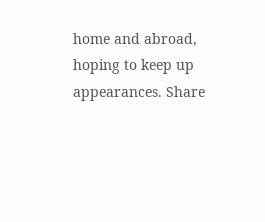home and abroad, hoping to keep up appearances. Share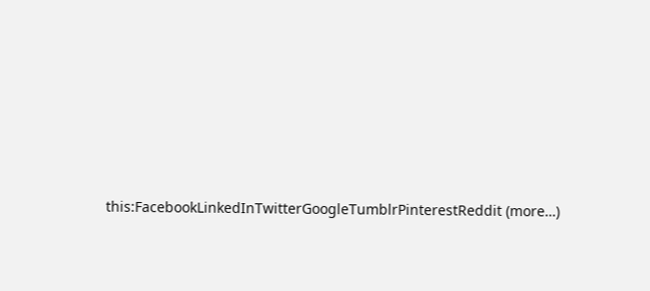this:FacebookLinkedInTwitterGoogleTumblrPinterestReddit (more…)